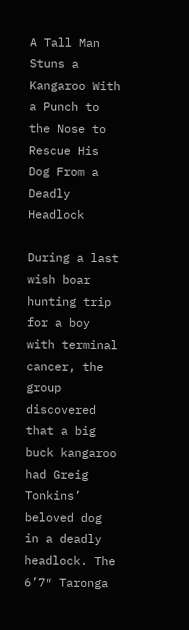A Tall Man Stuns a Kangaroo With a Punch to the Nose to Rescue His Dog From a Deadly Headlock

During a last wish boar hunting trip for a boy with terminal cancer, the group discovered that a big buck kangaroo had Greig Tonkins’ beloved dog in a deadly headlock. The 6’7″ Taronga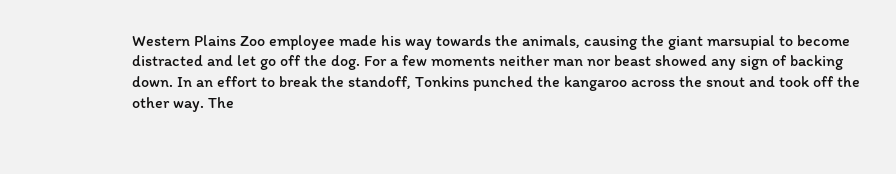Western Plains Zoo employee made his way towards the animals, causing the giant marsupial to become distracted and let go off the dog. For a few moments neither man nor beast showed any sign of backing down. In an effort to break the standoff, Tonkins punched the kangaroo across the snout and took off the other way. The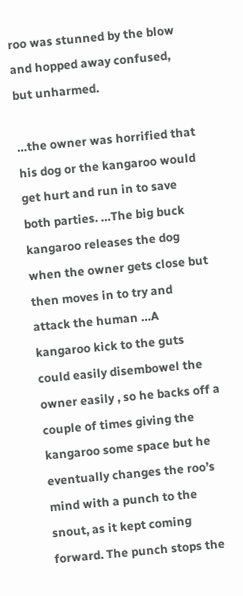roo was stunned by the blow and hopped away confused, but unharmed.

…the owner was horrified that his dog or the kangaroo would get hurt and run in to save both parties. …The big buck kangaroo releases the dog when the owner gets close but then moves in to try and attack the human …A kangaroo kick to the guts could easily disembowel the owner easily , so he backs off a couple of times giving the kangaroo some space but he eventually changes the roo’s mind with a punch to the snout, as it kept coming forward. The punch stops the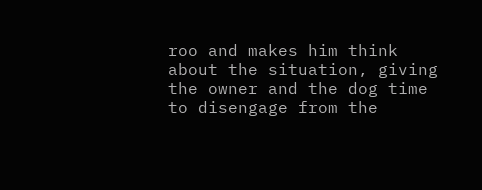roo and makes him think about the situation, giving the owner and the dog time to disengage from the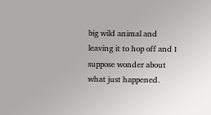big wild animal and leaving it to hop off and I suppose wonder about what just happened.